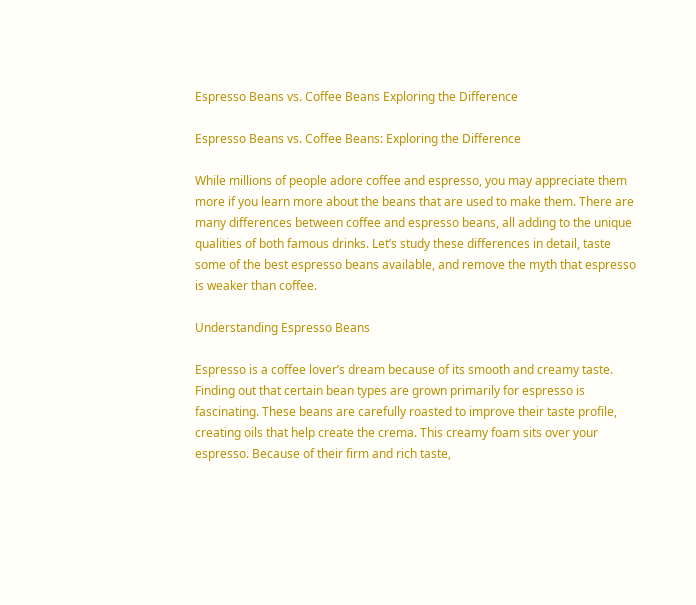Espresso Beans vs. Coffee Beans Exploring the Difference

Espresso Beans vs. Coffee Beans: Exploring the Difference

While millions of people adore coffee and espresso, you may appreciate them more if you learn more about the beans that are used to make them. There are many differences between coffee and espresso beans, all adding to the unique qualities of both famous drinks. Let’s study these differences in detail, taste some of the best espresso beans available, and remove the myth that espresso is weaker than coffee.

Understanding Espresso Beans

Espresso is a coffee lover’s dream because of its smooth and creamy taste. Finding out that certain bean types are grown primarily for espresso is fascinating. These beans are carefully roasted to improve their taste profile, creating oils that help create the crema. This creamy foam sits over your espresso. Because of their firm and rich taste,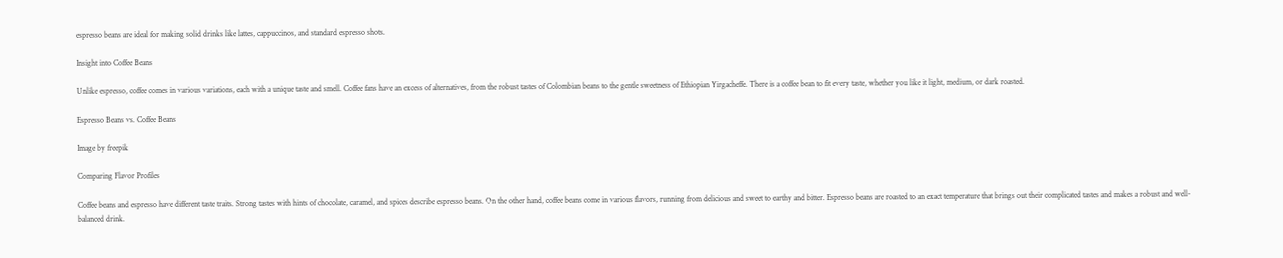espresso beans are ideal for making solid drinks like lattes, cappuccinos, and standard espresso shots.

Insight into Coffee Beans

Unlike espresso, coffee comes in various variations, each with a unique taste and smell. Coffee fans have an excess of alternatives, from the robust tastes of Colombian beans to the gentle sweetness of Ethiopian Yirgacheffe. There is a coffee bean to fit every taste, whether you like it light, medium, or dark roasted.

Espresso Beans vs. Coffee Beans

Image by freepik

Comparing Flavor Profiles

Coffee beans and espresso have different taste traits. Strong tastes with hints of chocolate, caramel, and spices describe espresso beans. On the other hand, coffee beans come in various flavors, running from delicious and sweet to earthy and bitter. Espresso beans are roasted to an exact temperature that brings out their complicated tastes and makes a robust and well-balanced drink.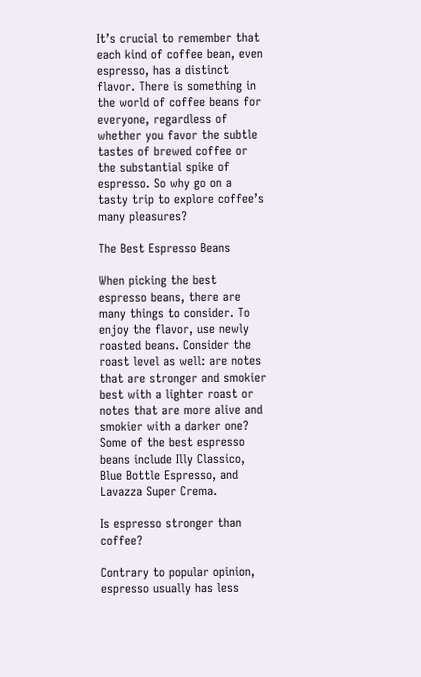It’s crucial to remember that each kind of coffee bean, even espresso, has a distinct flavor. There is something in the world of coffee beans for everyone, regardless of whether you favor the subtle tastes of brewed coffee or the substantial spike of espresso. So why go on a tasty trip to explore coffee’s many pleasures?

The Best Espresso Beans

When picking the best espresso beans, there are many things to consider. To enjoy the flavor, use newly roasted beans. Consider the roast level as well: are notes that are stronger and smokier best with a lighter roast or notes that are more alive and smokier with a darker one? Some of the best espresso beans include Illy Classico, Blue Bottle Espresso, and Lavazza Super Crema.

Is espresso stronger than coffee?

Contrary to popular opinion, espresso usually has less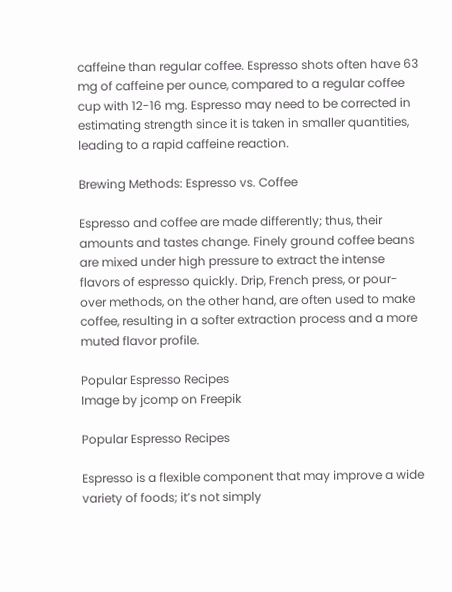caffeine than regular coffee. Espresso shots often have 63 mg of caffeine per ounce, compared to a regular coffee cup with 12-16 mg. Espresso may need to be corrected in estimating strength since it is taken in smaller quantities, leading to a rapid caffeine reaction.

Brewing Methods: Espresso vs. Coffee

Espresso and coffee are made differently; thus, their amounts and tastes change. Finely ground coffee beans are mixed under high pressure to extract the intense flavors of espresso quickly. Drip, French press, or pour-over methods, on the other hand, are often used to make coffee, resulting in a softer extraction process and a more muted flavor profile.

Popular Espresso Recipes
Image by jcomp on Freepik

Popular Espresso Recipes

Espresso is a flexible component that may improve a wide variety of foods; it’s not simply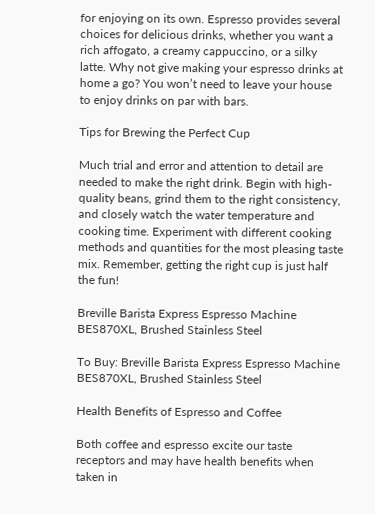for enjoying on its own. Espresso provides several choices for delicious drinks, whether you want a rich affogato, a creamy cappuccino, or a silky latte. Why not give making your espresso drinks at home a go? You won’t need to leave your house to enjoy drinks on par with bars.

Tips for Brewing the Perfect Cup

Much trial and error and attention to detail are needed to make the right drink. Begin with high-quality beans, grind them to the right consistency, and closely watch the water temperature and cooking time. Experiment with different cooking methods and quantities for the most pleasing taste mix. Remember, getting the right cup is just half the fun!

Breville Barista Express Espresso Machine BES870XL, Brushed Stainless Steel

To Buy: Breville Barista Express Espresso Machine BES870XL, Brushed Stainless Steel

Health Benefits of Espresso and Coffee

Both coffee and espresso excite our taste receptors and may have health benefits when taken in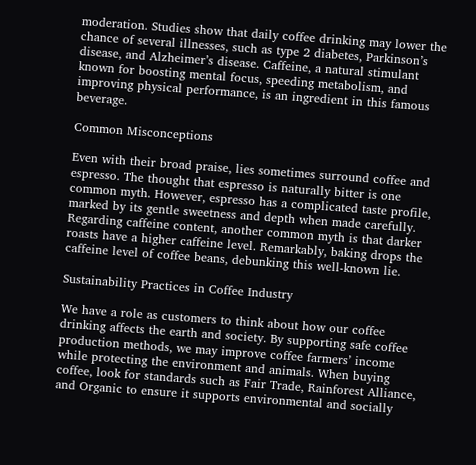moderation. Studies show that daily coffee drinking may lower the chance of several illnesses, such as type 2 diabetes, Parkinson’s disease, and Alzheimer’s disease. Caffeine, a natural stimulant known for boosting mental focus, speeding metabolism, and improving physical performance, is an ingredient in this famous beverage.

Common Misconceptions

Even with their broad praise, lies sometimes surround coffee and espresso. The thought that espresso is naturally bitter is one common myth. However, espresso has a complicated taste profile, marked by its gentle sweetness and depth when made carefully. Regarding caffeine content, another common myth is that darker roasts have a higher caffeine level. Remarkably, baking drops the caffeine level of coffee beans, debunking this well-known lie.

Sustainability Practices in Coffee Industry

We have a role as customers to think about how our coffee drinking affects the earth and society. By supporting safe coffee production methods, we may improve coffee farmers’ income while protecting the environment and animals. When buying coffee, look for standards such as Fair Trade, Rainforest Alliance, and Organic to ensure it supports environmental and socially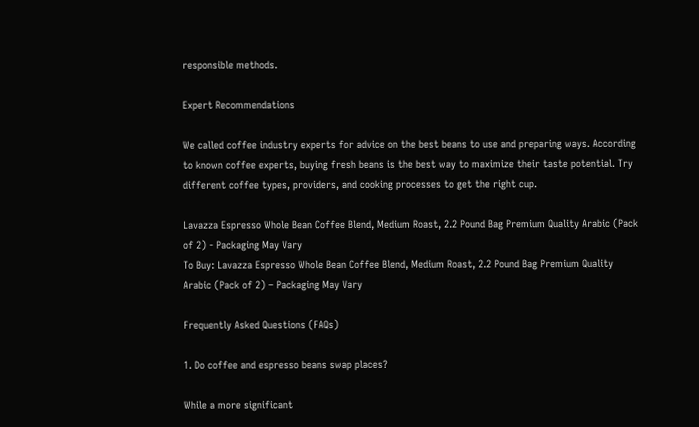responsible methods.

Expert Recommendations

We called coffee industry experts for advice on the best beans to use and preparing ways. According to known coffee experts, buying fresh beans is the best way to maximize their taste potential. Try different coffee types, providers, and cooking processes to get the right cup.

Lavazza Espresso Whole Bean Coffee Blend, Medium Roast, 2.2 Pound Bag Premium Quality Arabic (Pack of 2) - Packaging May Vary
To Buy: Lavazza Espresso Whole Bean Coffee Blend, Medium Roast, 2.2 Pound Bag Premium Quality Arabic (Pack of 2) – Packaging May Vary

Frequently Asked Questions (FAQs)

1. Do coffee and espresso beans swap places?

While a more significant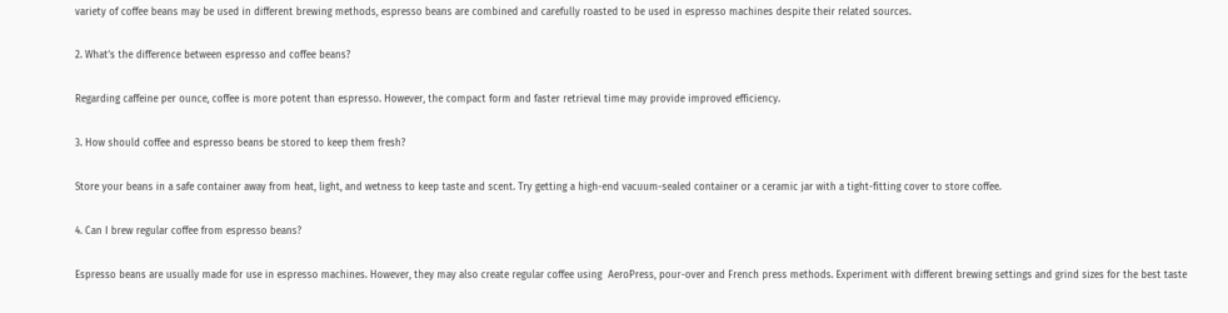variety of coffee beans may be used in different brewing methods, espresso beans are combined and carefully roasted to be used in espresso machines despite their related sources.

2. What’s the difference between espresso and coffee beans?

Regarding caffeine per ounce, coffee is more potent than espresso. However, the compact form and faster retrieval time may provide improved efficiency.

3. How should coffee and espresso beans be stored to keep them fresh?

Store your beans in a safe container away from heat, light, and wetness to keep taste and scent. Try getting a high-end vacuum-sealed container or a ceramic jar with a tight-fitting cover to store coffee.

4. Can I brew regular coffee from espresso beans?

Espresso beans are usually made for use in espresso machines. However, they may also create regular coffee using  AeroPress, pour-over and French press methods. Experiment with different brewing settings and grind sizes for the best taste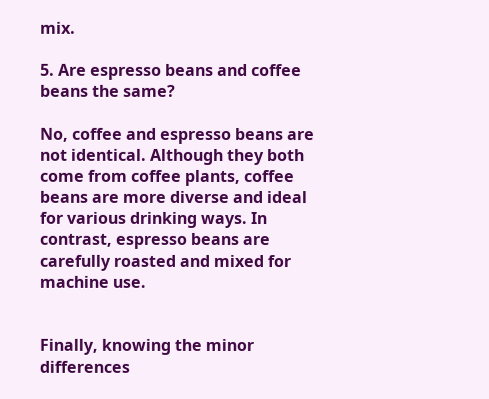mix.

5. Are espresso beans and coffee beans the same?

No, coffee and espresso beans are not identical. Although they both come from coffee plants, coffee beans are more diverse and ideal for various drinking ways. In contrast, espresso beans are carefully roasted and mixed for machine use.


Finally, knowing the minor differences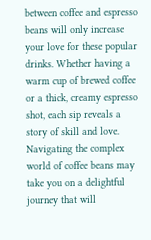between coffee and espresso beans will only increase your love for these popular drinks. Whether having a warm cup of brewed coffee or a thick, creamy espresso shot, each sip reveals a story of skill and love. Navigating the complex world of coffee beans may take you on a delightful journey that will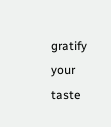gratify your taste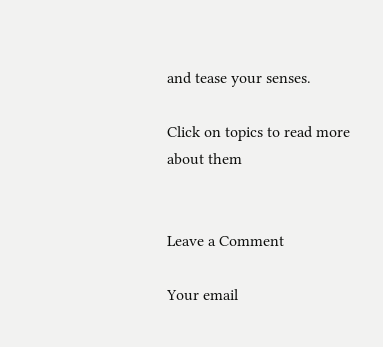and tease your senses.

Click on topics to read more about them


Leave a Comment

Your email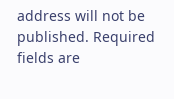address will not be published. Required fields are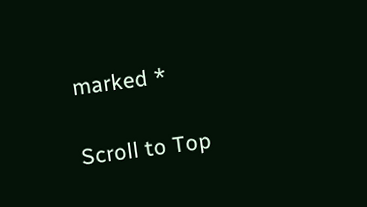marked *

Scroll to Top